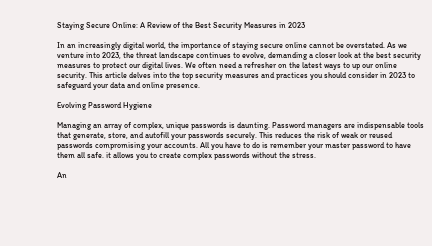Staying Secure Online: A Review of the Best Security Measures in 2023

In an increasingly digital world, the importance of staying secure online cannot be overstated. As we venture into 2023, the threat landscape continues to evolve, demanding a closer look at the best security measures to protect our digital lives. We often need a refresher on the latest ways to up our online security. This article delves into the top security measures and practices you should consider in 2023 to safeguard your data and online presence.

Evolving Password Hygiene

Managing an array of complex, unique passwords is daunting. Password managers are indispensable tools that generate, store, and autofill your passwords securely. This reduces the risk of weak or reused passwords compromising your accounts. All you have to do is remember your master password to have them all safe. it allows you to create complex passwords without the stress.

An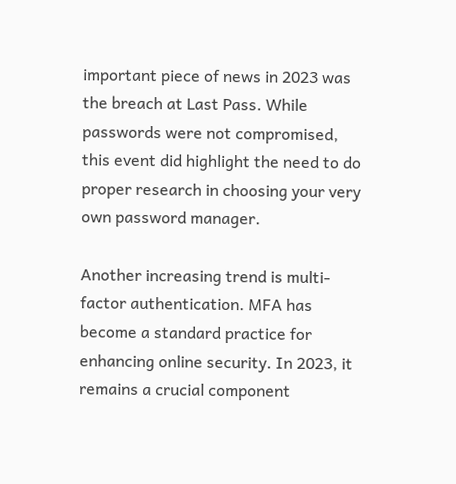important piece of news in 2023 was the breach at Last Pass. While passwords were not compromised, this event did highlight the need to do proper research in choosing your very own password manager.

Another increasing trend is multi-factor authentication. MFA has become a standard practice for enhancing online security. In 2023, it remains a crucial component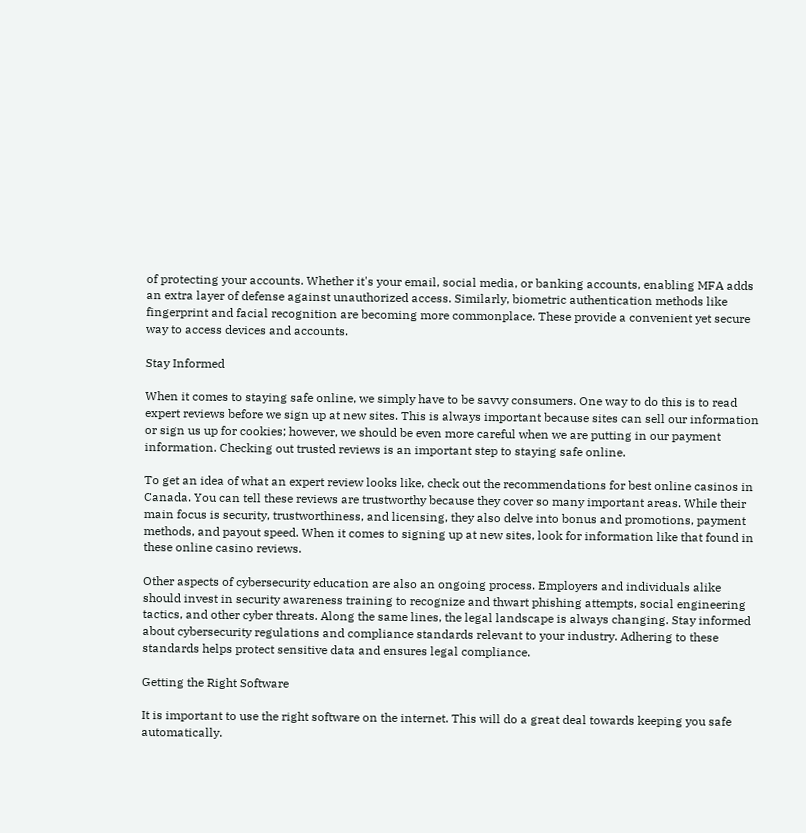of protecting your accounts. Whether it's your email, social media, or banking accounts, enabling MFA adds an extra layer of defense against unauthorized access. Similarly, biometric authentication methods like fingerprint and facial recognition are becoming more commonplace. These provide a convenient yet secure way to access devices and accounts.

Stay Informed

When it comes to staying safe online, we simply have to be savvy consumers. One way to do this is to read expert reviews before we sign up at new sites. This is always important because sites can sell our information or sign us up for cookies; however, we should be even more careful when we are putting in our payment information. Checking out trusted reviews is an important step to staying safe online.

To get an idea of what an expert review looks like, check out the recommendations for best online casinos in Canada. You can tell these reviews are trustworthy because they cover so many important areas. While their main focus is security, trustworthiness, and licensing, they also delve into bonus and promotions, payment methods, and payout speed. When it comes to signing up at new sites, look for information like that found in these online casino reviews.

Other aspects of cybersecurity education are also an ongoing process. Employers and individuals alike should invest in security awareness training to recognize and thwart phishing attempts, social engineering tactics, and other cyber threats. Along the same lines, the legal landscape is always changing. Stay informed about cybersecurity regulations and compliance standards relevant to your industry. Adhering to these standards helps protect sensitive data and ensures legal compliance.

Getting the Right Software

It is important to use the right software on the internet. This will do a great deal towards keeping you safe automatically.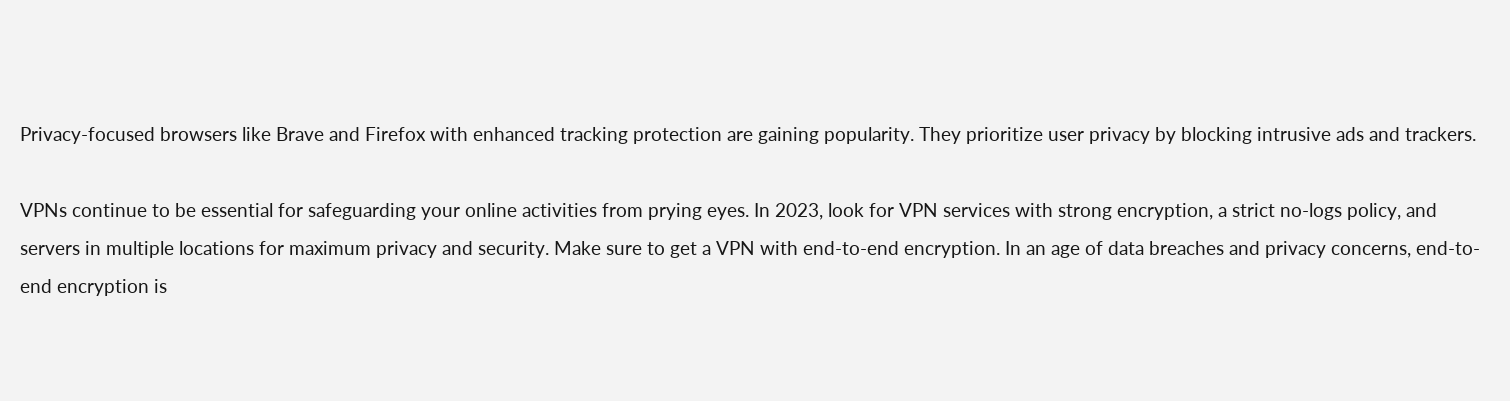Privacy-focused browsers like Brave and Firefox with enhanced tracking protection are gaining popularity. They prioritize user privacy by blocking intrusive ads and trackers.

VPNs continue to be essential for safeguarding your online activities from prying eyes. In 2023, look for VPN services with strong encryption, a strict no-logs policy, and servers in multiple locations for maximum privacy and security. Make sure to get a VPN with end-to-end encryption. In an age of data breaches and privacy concerns, end-to-end encryption is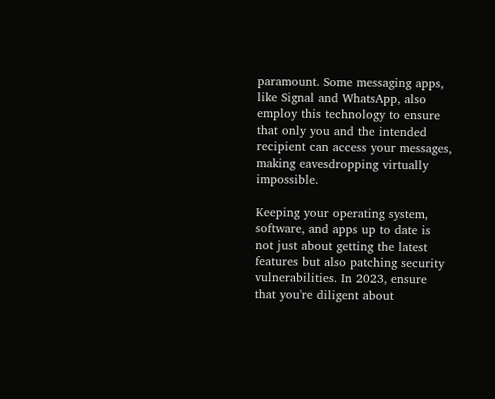paramount. Some messaging apps, like Signal and WhatsApp, also employ this technology to ensure that only you and the intended recipient can access your messages, making eavesdropping virtually impossible.

Keeping your operating system, software, and apps up to date is not just about getting the latest features but also patching security vulnerabilities. In 2023, ensure that you're diligent about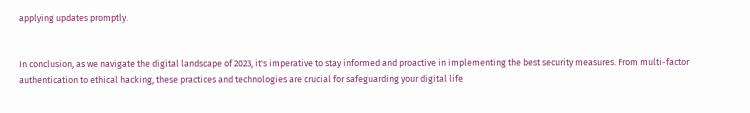applying updates promptly.


In conclusion, as we navigate the digital landscape of 2023, it's imperative to stay informed and proactive in implementing the best security measures. From multi-factor authentication to ethical hacking, these practices and technologies are crucial for safeguarding your digital life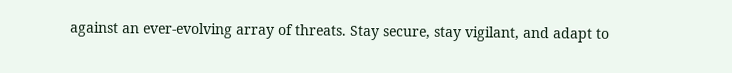against an ever-evolving array of threats. Stay secure, stay vigilant, and adapt to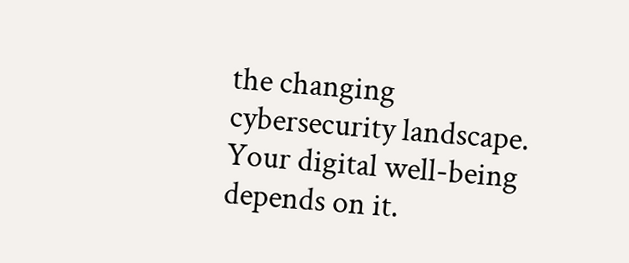the changing cybersecurity landscape. Your digital well-being depends on it.